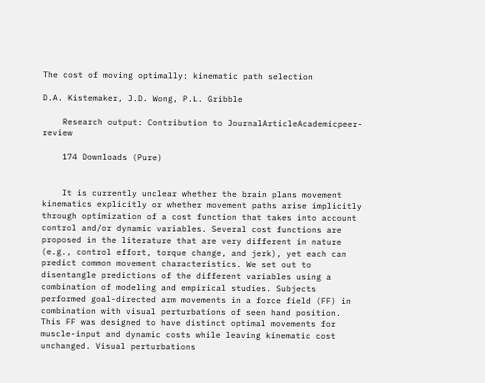The cost of moving optimally: kinematic path selection

D.A. Kistemaker, J.D. Wong, P.L. Gribble

    Research output: Contribution to JournalArticleAcademicpeer-review

    174 Downloads (Pure)


    It is currently unclear whether the brain plans movement kinematics explicitly or whether movement paths arise implicitly through optimization of a cost function that takes into account control and/or dynamic variables. Several cost functions are proposed in the literature that are very different in nature (e.g., control effort, torque change, and jerk), yet each can predict common movement characteristics. We set out to disentangle predictions of the different variables using a combination of modeling and empirical studies. Subjects performed goal-directed arm movements in a force field (FF) in combination with visual perturbations of seen hand position. This FF was designed to have distinct optimal movements for muscle-input and dynamic costs while leaving kinematic cost unchanged. Visual perturbations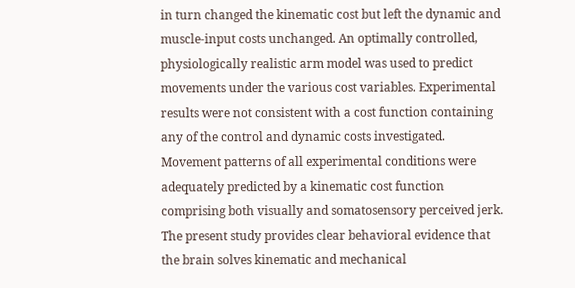in turn changed the kinematic cost but left the dynamic and muscle-input costs unchanged. An optimally controlled, physiologically realistic arm model was used to predict movements under the various cost variables. Experimental results were not consistent with a cost function containing any of the control and dynamic costs investigated. Movement patterns of all experimental conditions were adequately predicted by a kinematic cost function comprising both visually and somatosensory perceived jerk. The present study provides clear behavioral evidence that the brain solves kinematic and mechanical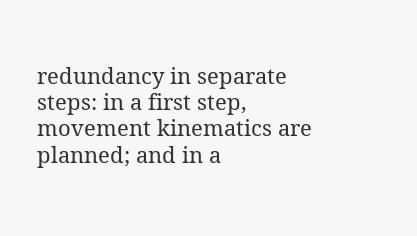redundancy in separate steps: in a first step, movement kinematics are planned; and in a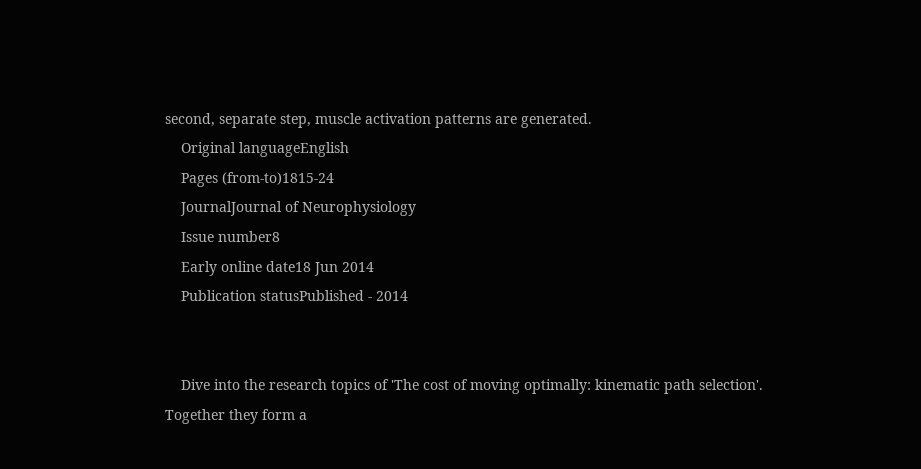second, separate step, muscle activation patterns are generated.
    Original languageEnglish
    Pages (from-to)1815-24
    JournalJournal of Neurophysiology
    Issue number8
    Early online date18 Jun 2014
    Publication statusPublished - 2014


    Dive into the research topics of 'The cost of moving optimally: kinematic path selection'. Together they form a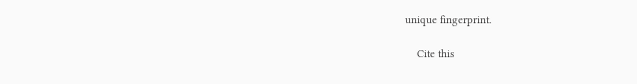unique fingerprint.

    Cite this